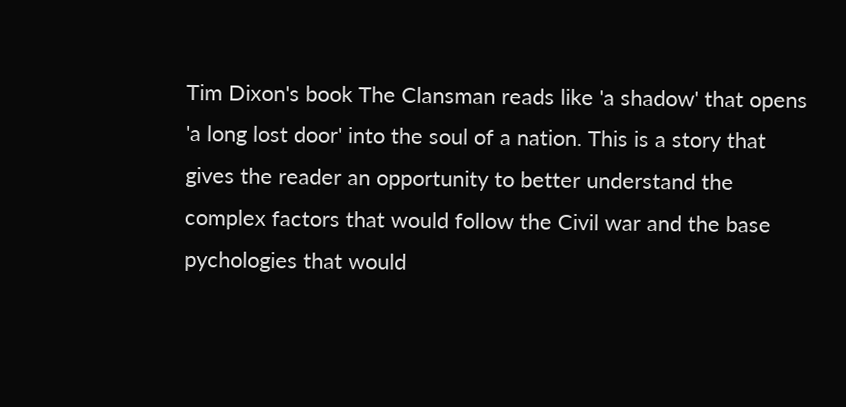Tim Dixon's book The Clansman reads like 'a shadow' that opens 'a long lost door' into the soul of a nation. This is a story that gives the reader an opportunity to better understand the complex factors that would follow the Civil war and the base pychologies that would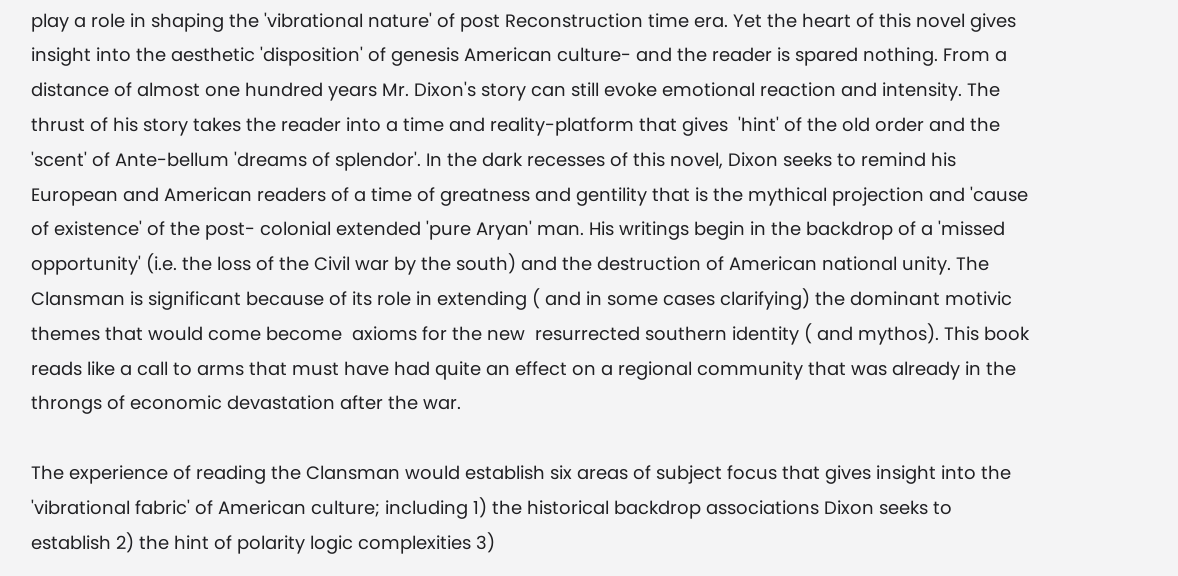play a role in shaping the 'vibrational nature' of post Reconstruction time era. Yet the heart of this novel gives insight into the aesthetic 'disposition' of genesis American culture- and the reader is spared nothing. From a distance of almost one hundred years Mr. Dixon's story can still evoke emotional reaction and intensity. The thrust of his story takes the reader into a time and reality-platform that gives  'hint' of the old order and the 'scent' of Ante-bellum 'dreams of splendor'. In the dark recesses of this novel, Dixon seeks to remind his European and American readers of a time of greatness and gentility that is the mythical projection and 'cause of existence' of the post- colonial extended 'pure Aryan' man. His writings begin in the backdrop of a 'missed opportunity' (i.e. the loss of the Civil war by the south) and the destruction of American national unity. The Clansman is significant because of its role in extending ( and in some cases clarifying) the dominant motivic themes that would come become  axioms for the new  resurrected southern identity ( and mythos). This book reads like a call to arms that must have had quite an effect on a regional community that was already in the throngs of economic devastation after the war.

The experience of reading the Clansman would establish six areas of subject focus that gives insight into the 'vibrational fabric' of American culture; including 1) the historical backdrop associations Dixon seeks to establish 2) the hint of polarity logic complexities 3)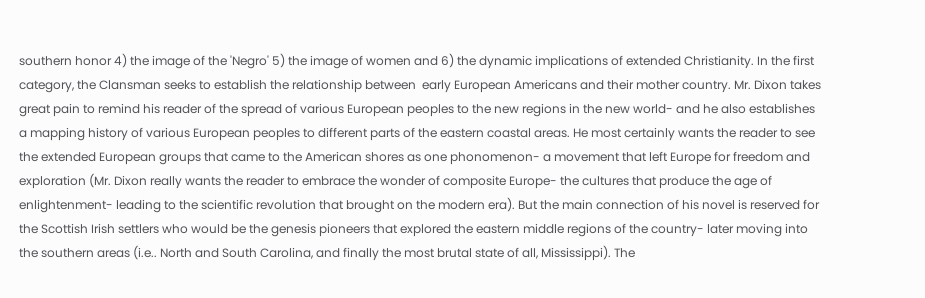southern honor 4) the image of the 'Negro' 5) the image of women and 6) the dynamic implications of extended Christianity. In the first category, the Clansman seeks to establish the relationship between  early European Americans and their mother country. Mr. Dixon takes great pain to remind his reader of the spread of various European peoples to the new regions in the new world- and he also establishes a mapping history of various European peoples to different parts of the eastern coastal areas. He most certainly wants the reader to see the extended European groups that came to the American shores as one phonomenon- a movement that left Europe for freedom and exploration (Mr. Dixon really wants the reader to embrace the wonder of composite Europe- the cultures that produce the age of enlightenment- leading to the scientific revolution that brought on the modern era). But the main connection of his novel is reserved for the Scottish Irish settlers who would be the genesis pioneers that explored the eastern middle regions of the country- later moving into the southern areas (i.e.. North and South Carolina, and finally the most brutal state of all, Mississippi). The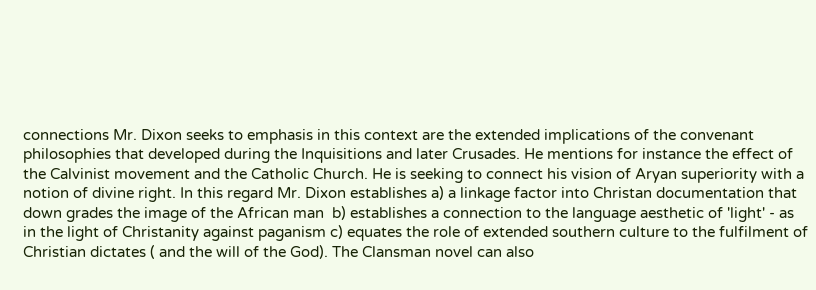connections Mr. Dixon seeks to emphasis in this context are the extended implications of the convenant philosophies that developed during the Inquisitions and later Crusades. He mentions for instance the effect of the Calvinist movement and the Catholic Church. He is seeking to connect his vision of Aryan superiority with a notion of divine right. In this regard Mr. Dixon establishes a) a linkage factor into Christan documentation that down grades the image of the African man  b) establishes a connection to the language aesthetic of 'light' - as in the light of Christanity against paganism c) equates the role of extended southern culture to the fulfilment of Christian dictates ( and the will of the God). The Clansman novel can also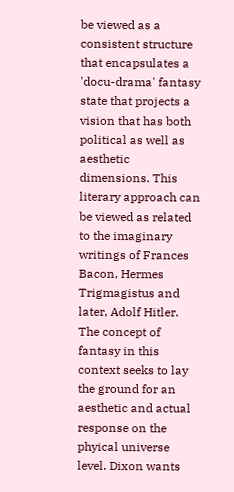be viewed as a consistent structure that encapsulates a 'docu-drama' fantasy state that projects a vision that has both political as well as aesthetic dimensions. This literary approach can be viewed as related to the imaginary writings of Frances Bacon, Hermes Trigmagistus and later, Adolf Hitler. The concept of fantasy in this context seeks to lay the ground for an aesthetic and actual response on the phyical universe level. Dixon wants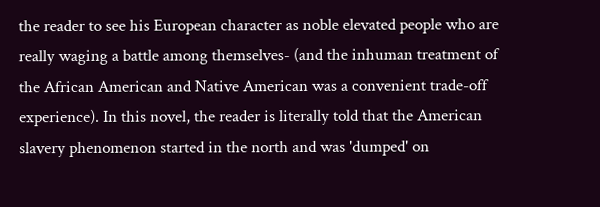the reader to see his European character as noble elevated people who are really waging a battle among themselves- (and the inhuman treatment of the African American and Native American was a convenient trade-off experience). In this novel, the reader is literally told that the American slavery phenomenon started in the north and was 'dumped' on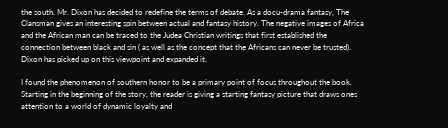the south. Mr. Dixon has decided to redefine the terms of debate. As a docu-drama fantasy, The Clansman gives an interesting spin between actual and fantasy history. The negative images of Africa and the African man can be traced to the Judea Christian writings that first established the connection between black and sin ( as well as the concept that the Africans can never be trusted). Dixon has picked up on this viewpoint and expanded it.

I found the phenomenon of southern honor to be a primary point of focus throughout the book. Starting in the beginning of the story, the reader is giving a starting fantasy picture that draws ones attention to a world of dynamic loyalty and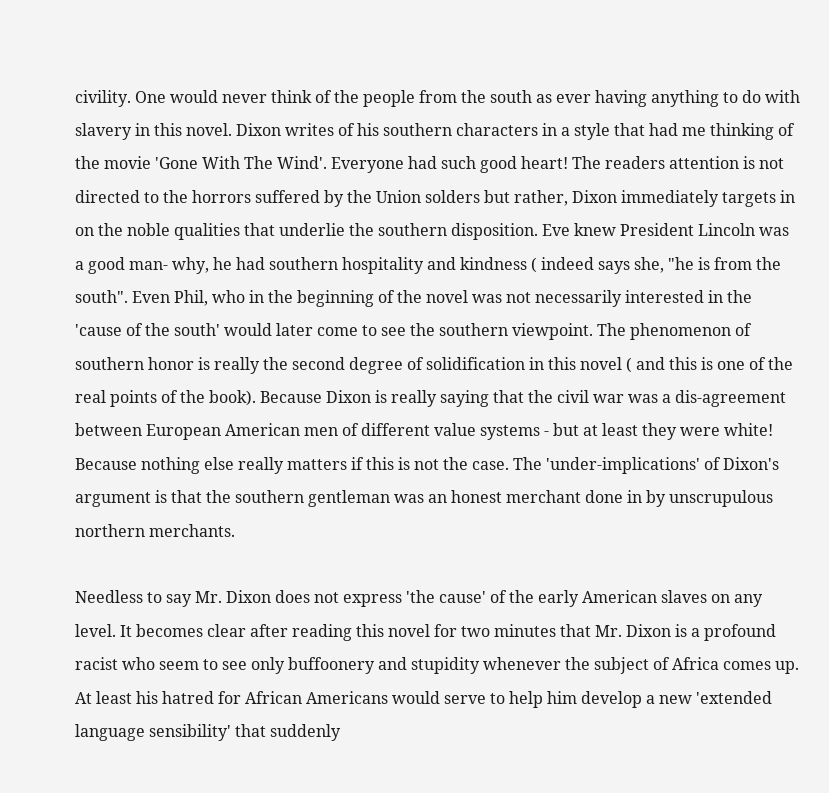civility. One would never think of the people from the south as ever having anything to do with slavery in this novel. Dixon writes of his southern characters in a style that had me thinking of the movie 'Gone With The Wind'. Everyone had such good heart! The readers attention is not directed to the horrors suffered by the Union solders but rather, Dixon immediately targets in on the noble qualities that underlie the southern disposition. Eve knew President Lincoln was a good man- why, he had southern hospitality and kindness ( indeed says she, "he is from the south". Even Phil, who in the beginning of the novel was not necessarily interested in the 'cause of the south' would later come to see the southern viewpoint. The phenomenon of southern honor is really the second degree of solidification in this novel ( and this is one of the real points of the book). Because Dixon is really saying that the civil war was a dis-agreement between European American men of different value systems - but at least they were white! Because nothing else really matters if this is not the case. The 'under-implications' of Dixon's argument is that the southern gentleman was an honest merchant done in by unscrupulous northern merchants.

Needless to say Mr. Dixon does not express 'the cause' of the early American slaves on any level. It becomes clear after reading this novel for two minutes that Mr. Dixon is a profound racist who seem to see only buffoonery and stupidity whenever the subject of Africa comes up. At least his hatred for African Americans would serve to help him develop a new 'extended language sensibility' that suddenly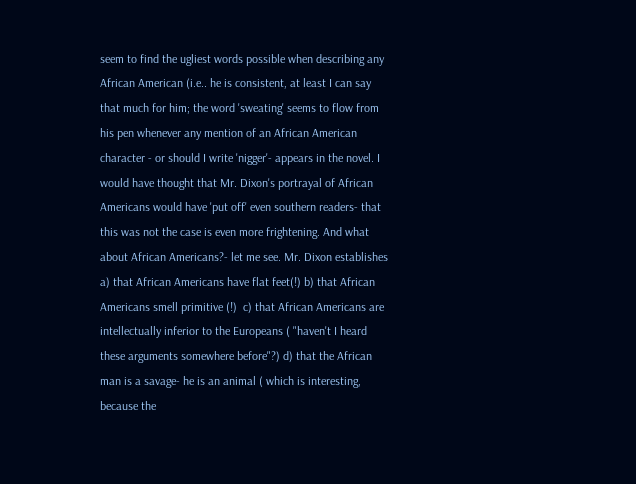seem to find the ugliest words possible when describing any African American (i.e.. he is consistent, at least I can say that much for him; the word 'sweating' seems to flow from his pen whenever any mention of an African American character - or should I write 'nigger'- appears in the novel. I would have thought that Mr. Dixon's portrayal of African Americans would have 'put off' even southern readers- that this was not the case is even more frightening. And what about African Americans?- let me see. Mr. Dixon establishes a) that African Americans have flat feet(!) b) that African Americans smell primitive (!)  c) that African Americans are intellectually inferior to the Europeans ( "haven't I heard these arguments somewhere before"?) d) that the African man is a savage- he is an animal ( which is interesting, because the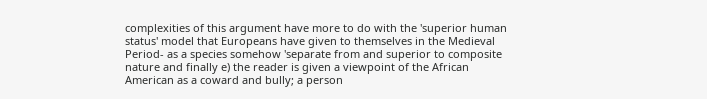complexities of this argument have more to do with the 'superior human status' model that Europeans have given to themselves in the Medieval Period- as a species somehow 'separate from and superior to composite nature and finally e) the reader is given a viewpoint of the African American as a coward and bully; a person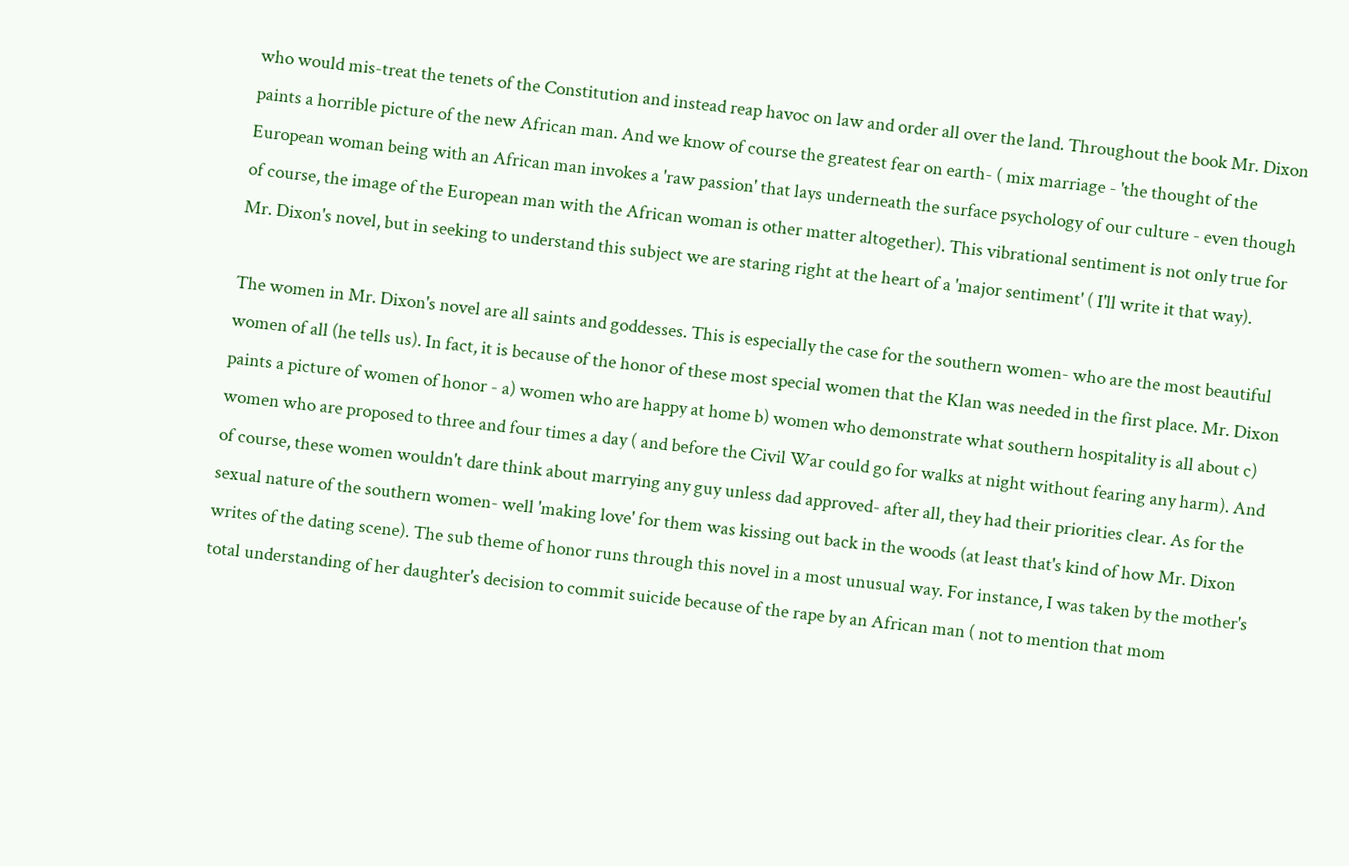who would mis-treat the tenets of the Constitution and instead reap havoc on law and order all over the land. Throughout the book Mr. Dixon paints a horrible picture of the new African man. And we know of course the greatest fear on earth- ( mix marriage - 'the thought of the European woman being with an African man invokes a 'raw passion' that lays underneath the surface psychology of our culture - even though of course, the image of the European man with the African woman is other matter altogether). This vibrational sentiment is not only true for Mr. Dixon's novel, but in seeking to understand this subject we are staring right at the heart of a 'major sentiment' ( I'll write it that way).

The women in Mr. Dixon's novel are all saints and goddesses. This is especially the case for the southern women- who are the most beautiful women of all (he tells us). In fact, it is because of the honor of these most special women that the Klan was needed in the first place. Mr. Dixon paints a picture of women of honor - a) women who are happy at home b) women who demonstrate what southern hospitality is all about c) women who are proposed to three and four times a day ( and before the Civil War could go for walks at night without fearing any harm). And of course, these women wouldn't dare think about marrying any guy unless dad approved- after all, they had their priorities clear. As for the sexual nature of the southern women- well 'making love' for them was kissing out back in the woods (at least that's kind of how Mr. Dixon writes of the dating scene). The sub theme of honor runs through this novel in a most unusual way. For instance, I was taken by the mother's total understanding of her daughter's decision to commit suicide because of the rape by an African man ( not to mention that mom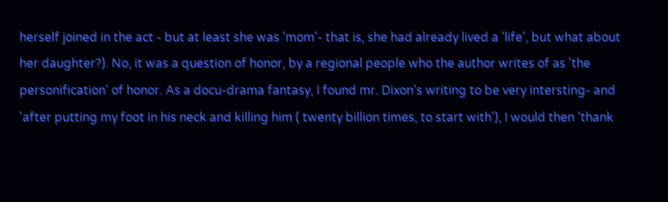herself joined in the act - but at least she was 'mom'- that is, she had already lived a 'life', but what about her daughter?). No, it was a question of honor, by a regional people who the author writes of as 'the personification' of honor. As a docu-drama fantasy, I found mr. Dixon's writing to be very intersting- and 'after putting my foot in his neck and killing him ( twenty billion times, to start with'), I would then 'thank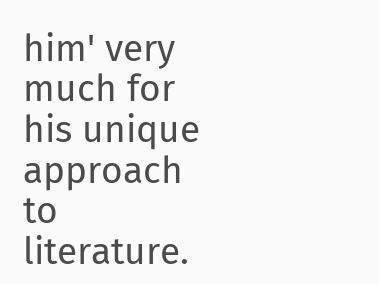him' very much for his unique approach to literature.